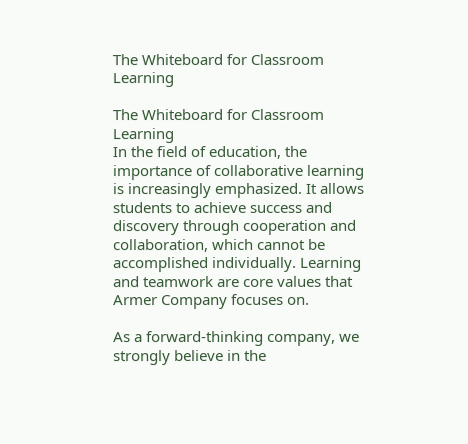The Whiteboard for Classroom Learning

The Whiteboard for Classroom Learning
In the field of education, the importance of collaborative learning is increasingly emphasized. It allows students to achieve success and discovery through cooperation and collaboration, which cannot be accomplished individually. Learning and teamwork are core values that Armer Company focuses on.

As a forward-thinking company, we strongly believe in the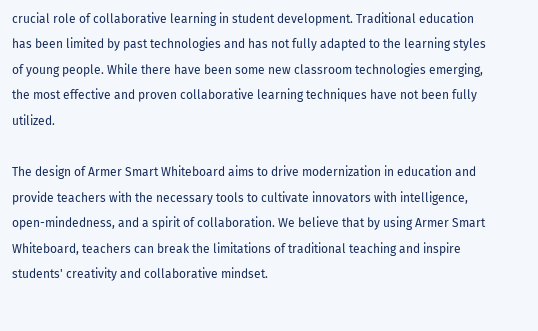crucial role of collaborative learning in student development. Traditional education has been limited by past technologies and has not fully adapted to the learning styles of young people. While there have been some new classroom technologies emerging, the most effective and proven collaborative learning techniques have not been fully utilized.

The design of Armer Smart Whiteboard aims to drive modernization in education and provide teachers with the necessary tools to cultivate innovators with intelligence, open-mindedness, and a spirit of collaboration. We believe that by using Armer Smart Whiteboard, teachers can break the limitations of traditional teaching and inspire students' creativity and collaborative mindset.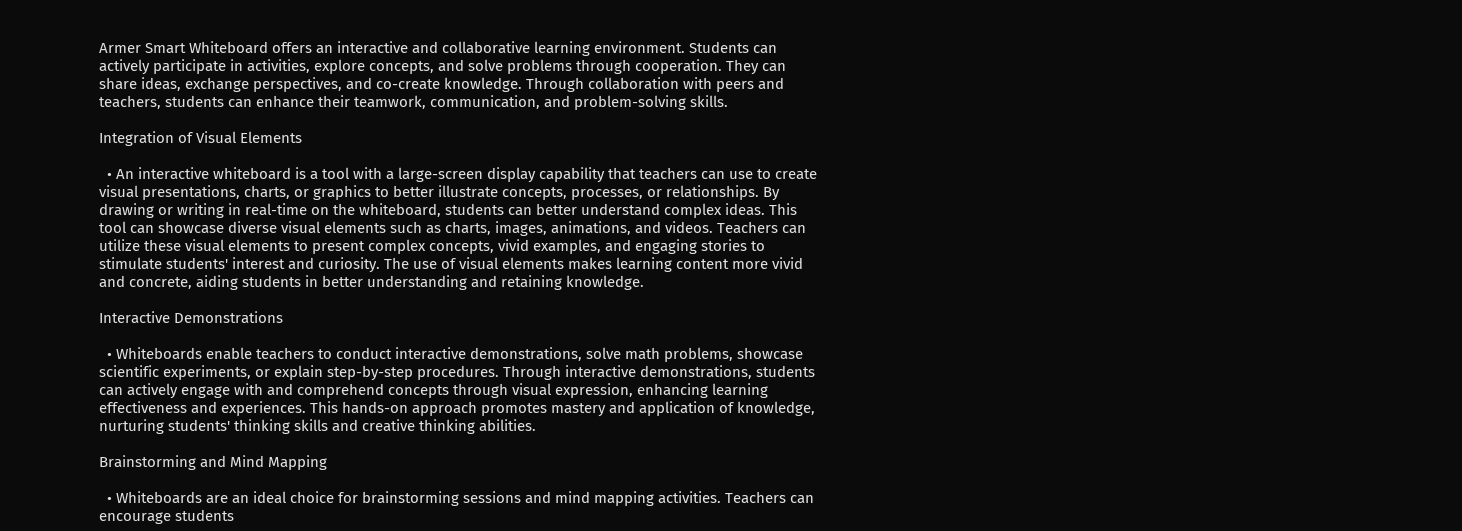Armer Smart Whiteboard offers an interactive and collaborative learning environment. Students can actively participate in activities, explore concepts, and solve problems through cooperation. They can share ideas, exchange perspectives, and co-create knowledge. Through collaboration with peers and teachers, students can enhance their teamwork, communication, and problem-solving skills.

Integration of Visual Elements

  • An interactive whiteboard is a tool with a large-screen display capability that teachers can use to create visual presentations, charts, or graphics to better illustrate concepts, processes, or relationships. By drawing or writing in real-time on the whiteboard, students can better understand complex ideas. This tool can showcase diverse visual elements such as charts, images, animations, and videos. Teachers can utilize these visual elements to present complex concepts, vivid examples, and engaging stories to stimulate students' interest and curiosity. The use of visual elements makes learning content more vivid and concrete, aiding students in better understanding and retaining knowledge.

Interactive Demonstrations

  • Whiteboards enable teachers to conduct interactive demonstrations, solve math problems, showcase scientific experiments, or explain step-by-step procedures. Through interactive demonstrations, students can actively engage with and comprehend concepts through visual expression, enhancing learning effectiveness and experiences. This hands-on approach promotes mastery and application of knowledge, nurturing students' thinking skills and creative thinking abilities.

Brainstorming and Mind Mapping

  • Whiteboards are an ideal choice for brainstorming sessions and mind mapping activities. Teachers can encourage students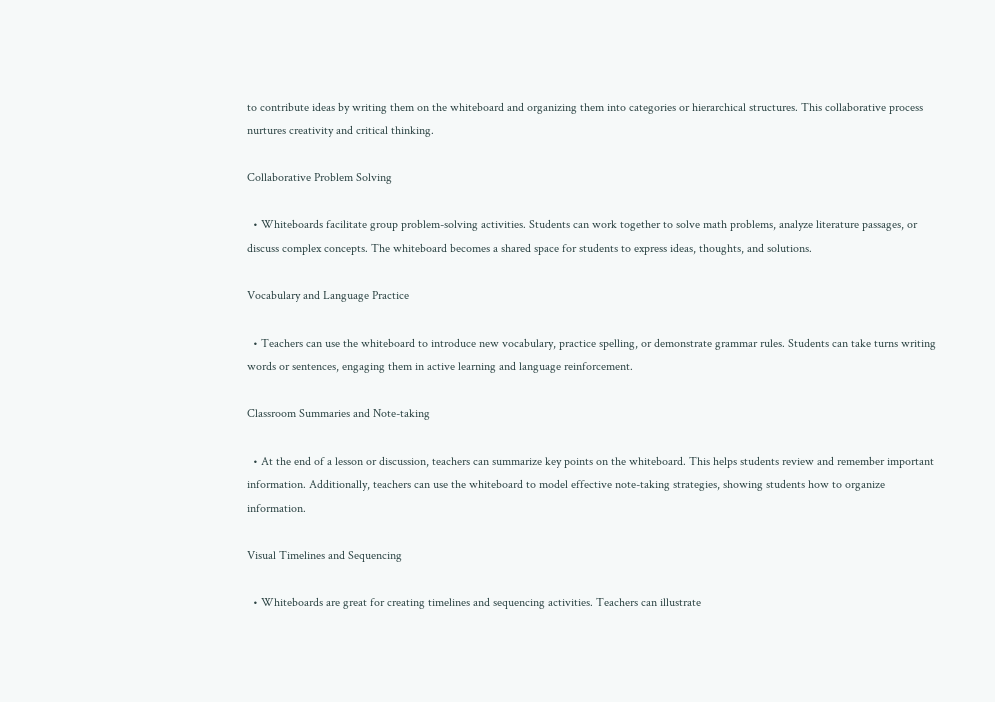to contribute ideas by writing them on the whiteboard and organizing them into categories or hierarchical structures. This collaborative process nurtures creativity and critical thinking.

Collaborative Problem Solving

  • Whiteboards facilitate group problem-solving activities. Students can work together to solve math problems, analyze literature passages, or discuss complex concepts. The whiteboard becomes a shared space for students to express ideas, thoughts, and solutions.

Vocabulary and Language Practice

  • Teachers can use the whiteboard to introduce new vocabulary, practice spelling, or demonstrate grammar rules. Students can take turns writing words or sentences, engaging them in active learning and language reinforcement.

Classroom Summaries and Note-taking

  • At the end of a lesson or discussion, teachers can summarize key points on the whiteboard. This helps students review and remember important information. Additionally, teachers can use the whiteboard to model effective note-taking strategies, showing students how to organize information.

Visual Timelines and Sequencing

  • Whiteboards are great for creating timelines and sequencing activities. Teachers can illustrate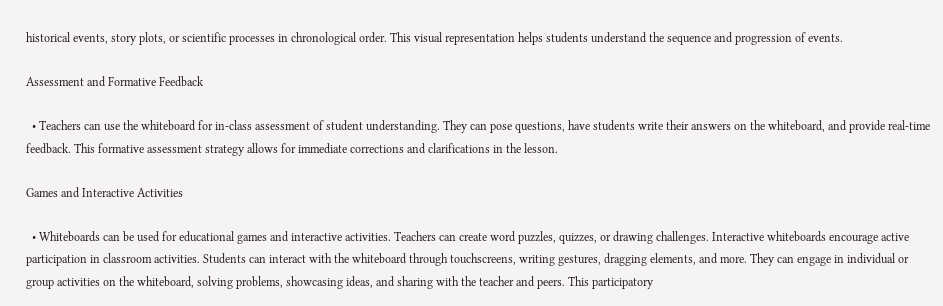historical events, story plots, or scientific processes in chronological order. This visual representation helps students understand the sequence and progression of events.

Assessment and Formative Feedback

  • Teachers can use the whiteboard for in-class assessment of student understanding. They can pose questions, have students write their answers on the whiteboard, and provide real-time feedback. This formative assessment strategy allows for immediate corrections and clarifications in the lesson.

Games and Interactive Activities

  • Whiteboards can be used for educational games and interactive activities. Teachers can create word puzzles, quizzes, or drawing challenges. Interactive whiteboards encourage active participation in classroom activities. Students can interact with the whiteboard through touchscreens, writing gestures, dragging elements, and more. They can engage in individual or group activities on the whiteboard, solving problems, showcasing ideas, and sharing with the teacher and peers. This participatory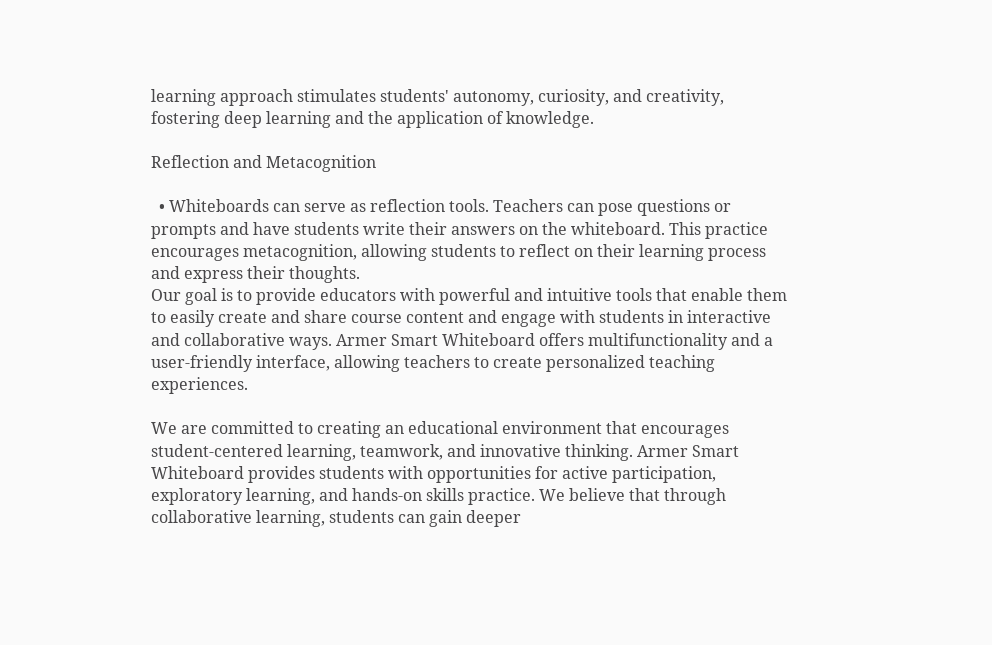learning approach stimulates students' autonomy, curiosity, and creativity, fostering deep learning and the application of knowledge.

Reflection and Metacognition

  • Whiteboards can serve as reflection tools. Teachers can pose questions or prompts and have students write their answers on the whiteboard. This practice encourages metacognition, allowing students to reflect on their learning process and express their thoughts.
Our goal is to provide educators with powerful and intuitive tools that enable them to easily create and share course content and engage with students in interactive and collaborative ways. Armer Smart Whiteboard offers multifunctionality and a user-friendly interface, allowing teachers to create personalized teaching experiences.

We are committed to creating an educational environment that encourages student-centered learning, teamwork, and innovative thinking. Armer Smart Whiteboard provides students with opportunities for active participation, exploratory learning, and hands-on skills practice. We believe that through collaborative learning, students can gain deeper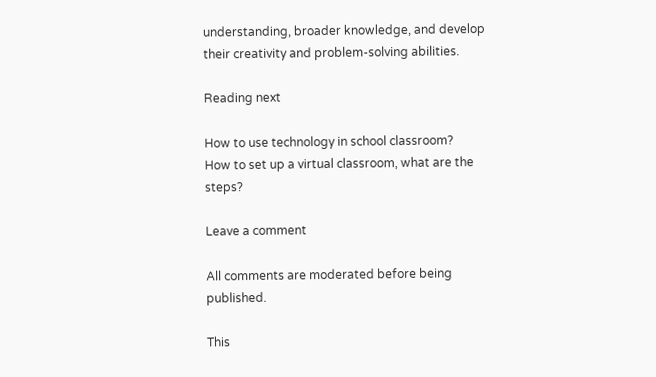understanding, broader knowledge, and develop their creativity and problem-solving abilities.

Reading next

How to use technology in school classroom?
How to set up a virtual classroom, what are the steps?

Leave a comment

All comments are moderated before being published.

This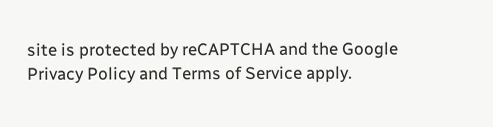site is protected by reCAPTCHA and the Google Privacy Policy and Terms of Service apply.